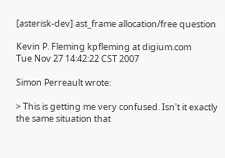[asterisk-dev] ast_frame allocation/free question

Kevin P. Fleming kpfleming at digium.com
Tue Nov 27 14:42:22 CST 2007

Simon Perreault wrote:

> This is getting me very confused. Isn't it exactly the same situation that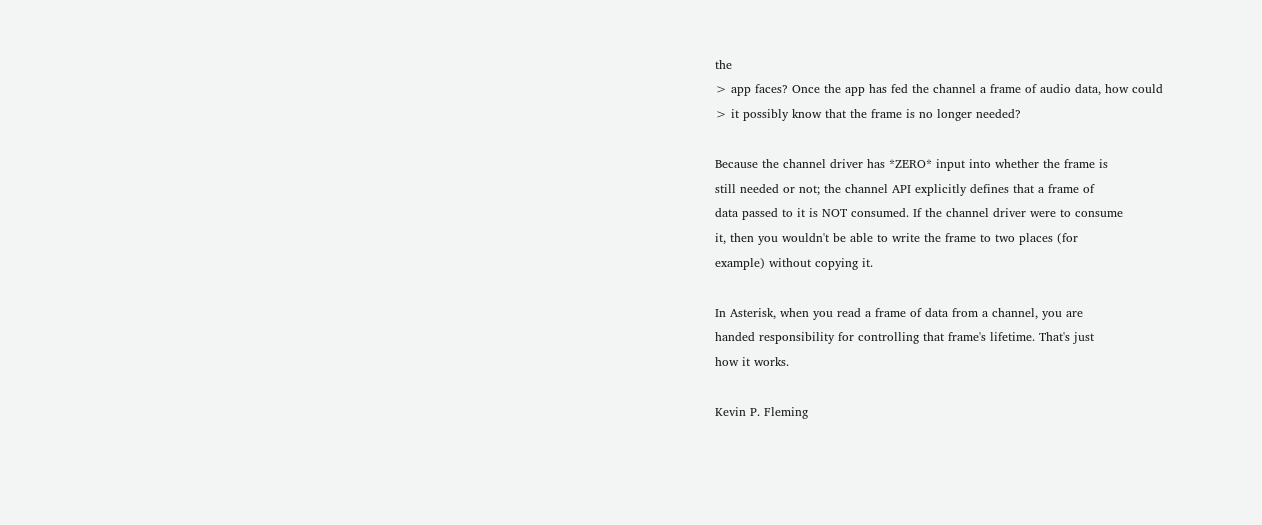the
> app faces? Once the app has fed the channel a frame of audio data, how could
> it possibly know that the frame is no longer needed?

Because the channel driver has *ZERO* input into whether the frame is
still needed or not; the channel API explicitly defines that a frame of
data passed to it is NOT consumed. If the channel driver were to consume
it, then you wouldn't be able to write the frame to two places (for
example) without copying it.

In Asterisk, when you read a frame of data from a channel, you are
handed responsibility for controlling that frame's lifetime. That's just
how it works.

Kevin P. Fleming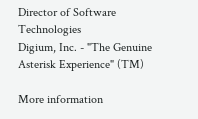Director of Software Technologies
Digium, Inc. - "The Genuine Asterisk Experience" (TM)

More information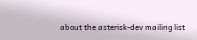about the asterisk-dev mailing list